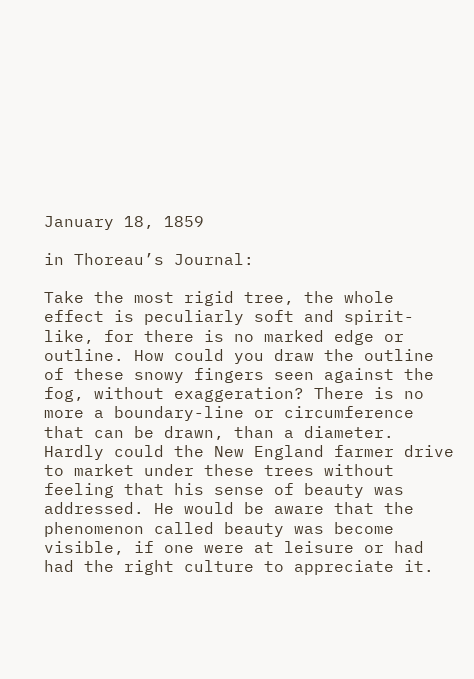January 18, 1859

in Thoreau’s Journal:

Take the most rigid tree, the whole effect is peculiarly soft and spirit-like, for there is no marked edge or outline. How could you draw the outline of these snowy fingers seen against the fog, without exaggeration? There is no more a boundary-line or circumference that can be drawn, than a diameter. Hardly could the New England farmer drive to market under these trees without feeling that his sense of beauty was addressed. He would be aware that the phenomenon called beauty was become visible, if one were at leisure or had had the right culture to appreciate it.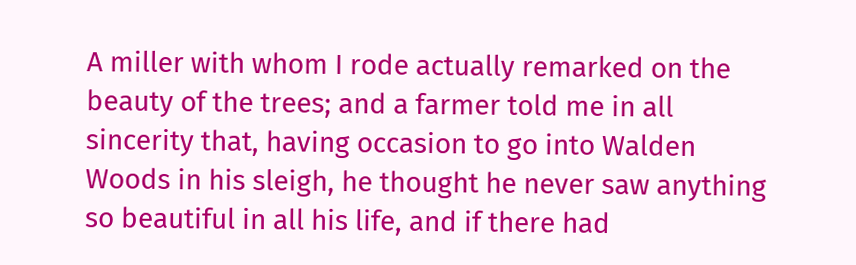A miller with whom I rode actually remarked on the beauty of the trees; and a farmer told me in all sincerity that, having occasion to go into Walden Woods in his sleigh, he thought he never saw anything so beautiful in all his life, and if there had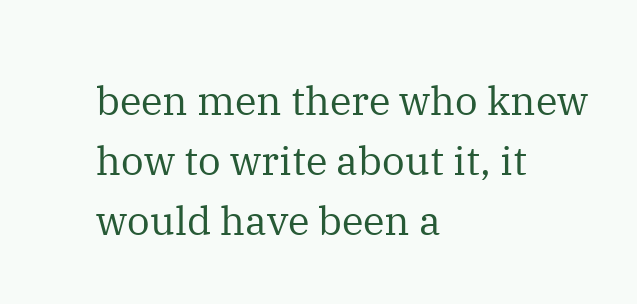been men there who knew how to write about it, it would have been a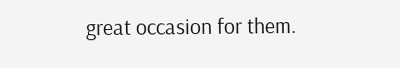great occasion for them.